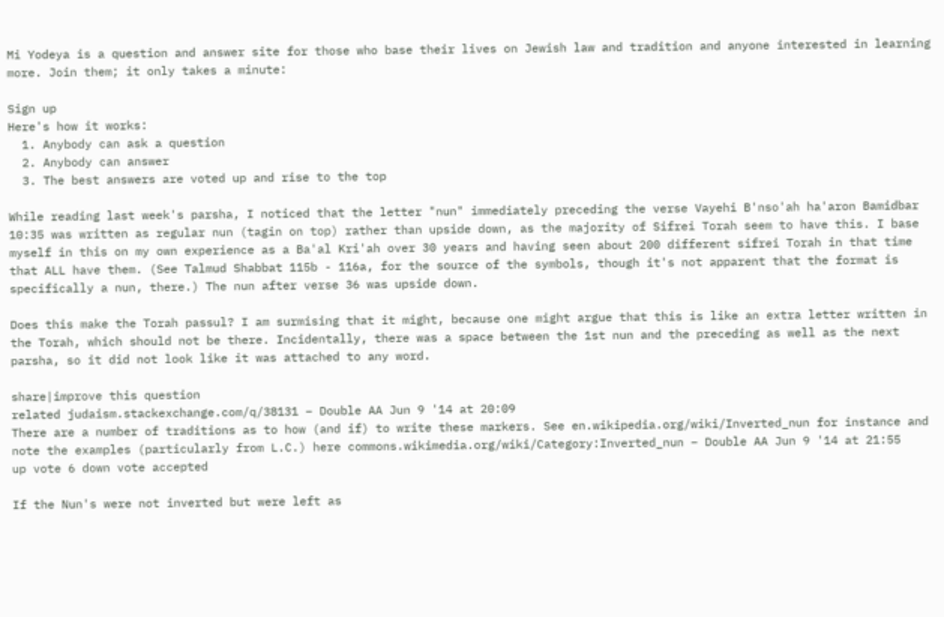Mi Yodeya is a question and answer site for those who base their lives on Jewish law and tradition and anyone interested in learning more. Join them; it only takes a minute:

Sign up
Here's how it works:
  1. Anybody can ask a question
  2. Anybody can answer
  3. The best answers are voted up and rise to the top

While reading last week's parsha, I noticed that the letter "nun" immediately preceding the verse Vayehi B'nso'ah ha'aron Bamidbar 10:35 was written as regular nun (tagin on top) rather than upside down, as the majority of Sifrei Torah seem to have this. I base myself in this on my own experience as a Ba'al Kri'ah over 30 years and having seen about 200 different sifrei Torah in that time that ALL have them. (See Talmud Shabbat 115b - 116a, for the source of the symbols, though it's not apparent that the format is specifically a nun, there.) The nun after verse 36 was upside down.

Does this make the Torah passul? I am surmising that it might, because one might argue that this is like an extra letter written in the Torah, which should not be there. Incidentally, there was a space between the 1st nun and the preceding as well as the next parsha, so it did not look like it was attached to any word.

share|improve this question
related judaism.stackexchange.com/q/38131 – Double AA Jun 9 '14 at 20:09
There are a number of traditions as to how (and if) to write these markers. See en.wikipedia.org/wiki/Inverted_nun for instance and note the examples (particularly from L.C.) here commons.wikimedia.org/wiki/Category:Inverted_nun – Double AA Jun 9 '14 at 21:55
up vote 6 down vote accepted

If the Nun's were not inverted but were left as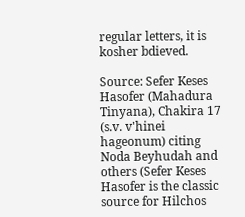regular letters, it is kosher bdieved.

Source: Sefer Keses Hasofer (Mahadura Tinyana), Chakira 17 (s.v. v'hinei hageonum) citing Noda Beyhudah and others (Sefer Keses Hasofer is the classic source for Hilchos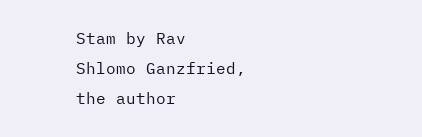Stam by Rav Shlomo Ganzfried, the author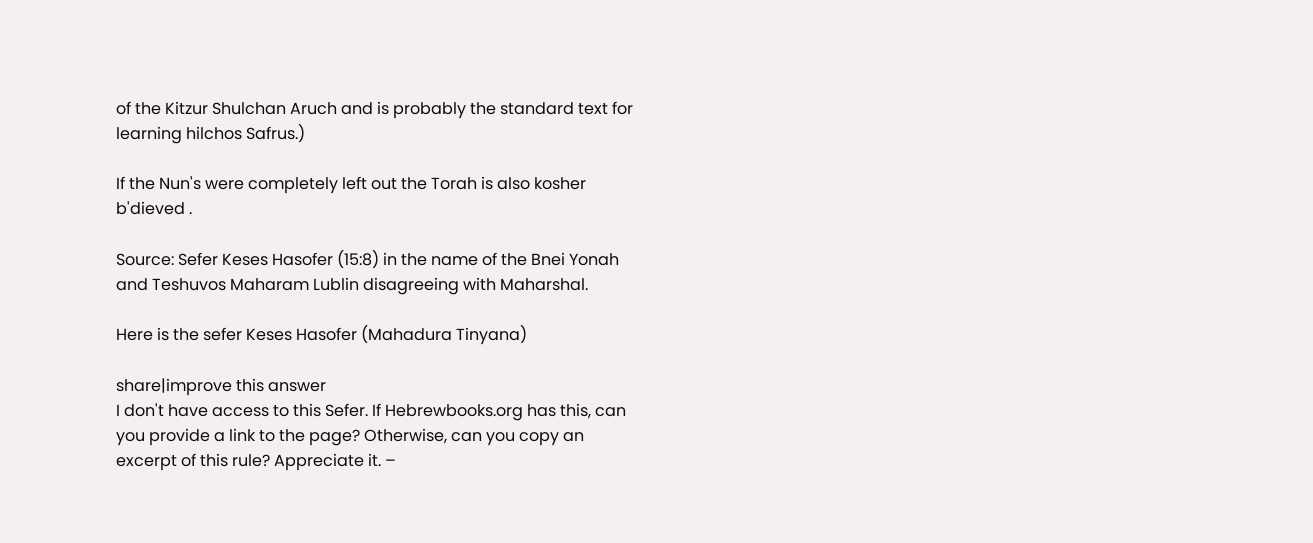of the Kitzur Shulchan Aruch and is probably the standard text for learning hilchos Safrus.)

If the Nun's were completely left out the Torah is also kosher b'dieved .

Source: Sefer Keses Hasofer (15:8) in the name of the Bnei Yonah and Teshuvos Maharam Lublin disagreeing with Maharshal.

Here is the sefer Keses Hasofer (Mahadura Tinyana)

share|improve this answer
I don't have access to this Sefer. If Hebrewbooks.org has this, can you provide a link to the page? Otherwise, can you copy an excerpt of this rule? Appreciate it. –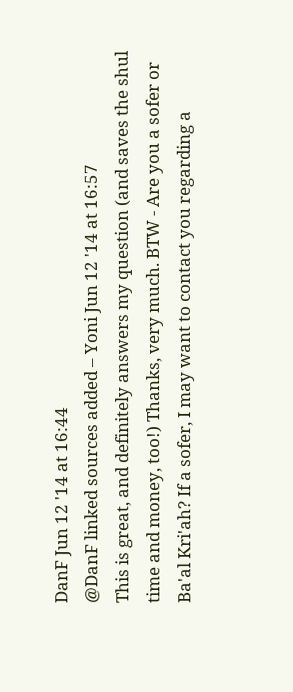DanF Jun 12 '14 at 16:44
@DanF linked sources added – Yoni Jun 12 '14 at 16:57
This is great, and definitely answers my question (and saves the shul time and money, too!) Thanks, very much. BTW - Are you a sofer or Ba'al Kri'ah? If a sofer, I may want to contact you regarding a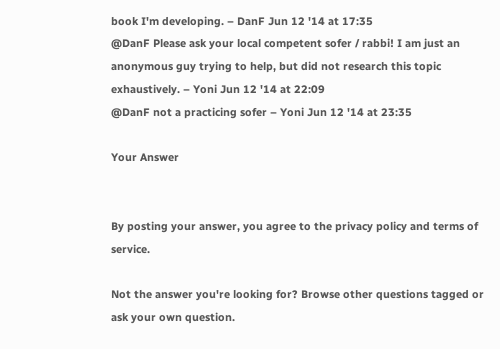book I'm developing. – DanF Jun 12 '14 at 17:35
@DanF Please ask your local competent sofer / rabbi! I am just an anonymous guy trying to help, but did not research this topic exhaustively. – Yoni Jun 12 '14 at 22:09
@DanF not a practicing sofer – Yoni Jun 12 '14 at 23:35

Your Answer


By posting your answer, you agree to the privacy policy and terms of service.

Not the answer you're looking for? Browse other questions tagged or ask your own question.